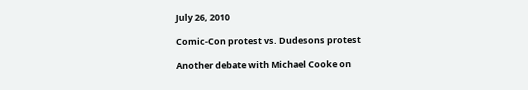July 26, 2010

Comic-Con protest vs. Dudesons protest

Another debate with Michael Cooke on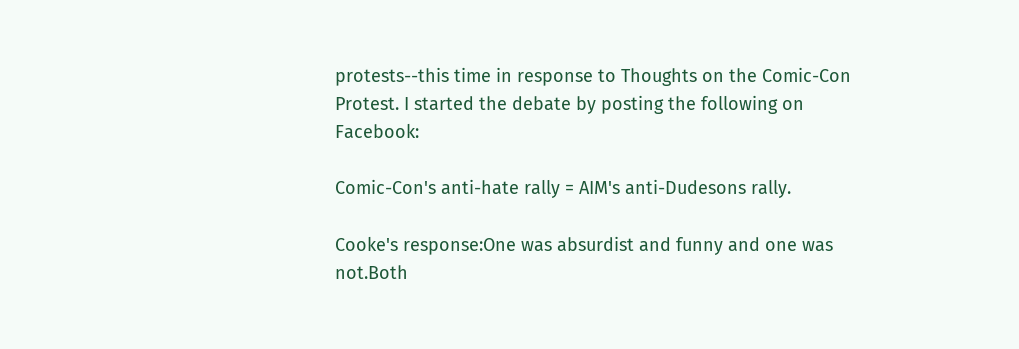protests--this time in response to Thoughts on the Comic-Con Protest. I started the debate by posting the following on Facebook:

Comic-Con's anti-hate rally = AIM's anti-Dudesons rally.

Cooke's response:One was absurdist and funny and one was not.Both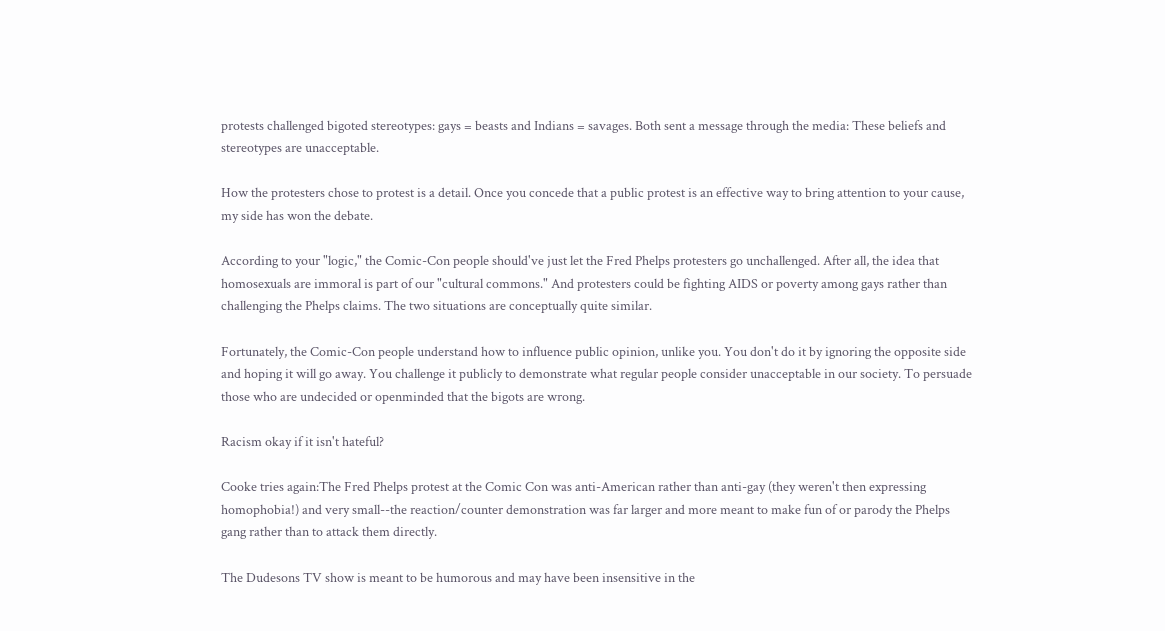protests challenged bigoted stereotypes: gays = beasts and Indians = savages. Both sent a message through the media: These beliefs and stereotypes are unacceptable.

How the protesters chose to protest is a detail. Once you concede that a public protest is an effective way to bring attention to your cause, my side has won the debate.

According to your "logic," the Comic-Con people should've just let the Fred Phelps protesters go unchallenged. After all, the idea that homosexuals are immoral is part of our "cultural commons." And protesters could be fighting AIDS or poverty among gays rather than challenging the Phelps claims. The two situations are conceptually quite similar.

Fortunately, the Comic-Con people understand how to influence public opinion, unlike you. You don't do it by ignoring the opposite side and hoping it will go away. You challenge it publicly to demonstrate what regular people consider unacceptable in our society. To persuade those who are undecided or openminded that the bigots are wrong.

Racism okay if it isn't hateful?

Cooke tries again:The Fred Phelps protest at the Comic Con was anti-American rather than anti-gay (they weren't then expressing homophobia!) and very small--the reaction/counter demonstration was far larger and more meant to make fun of or parody the Phelps gang rather than to attack them directly.

The Dudesons TV show is meant to be humorous and may have been insensitive in the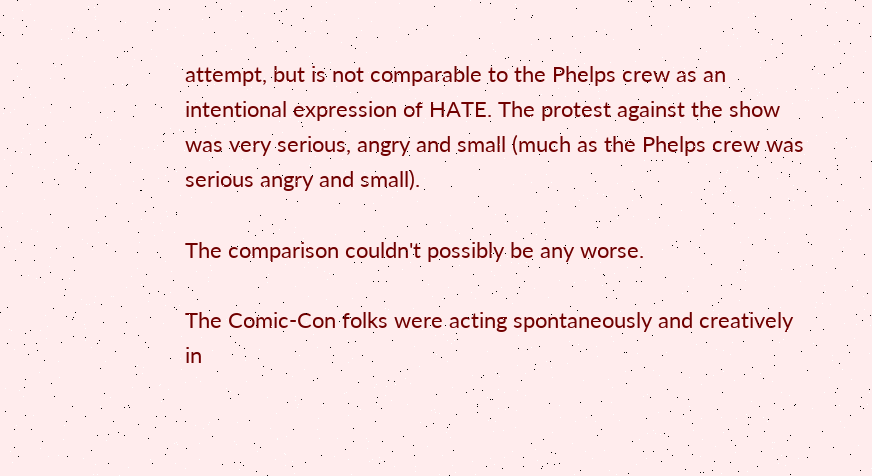attempt, but is not comparable to the Phelps crew as an intentional expression of HATE. The protest against the show was very serious, angry and small (much as the Phelps crew was serious angry and small).

The comparison couldn't possibly be any worse.

The Comic-Con folks were acting spontaneously and creatively in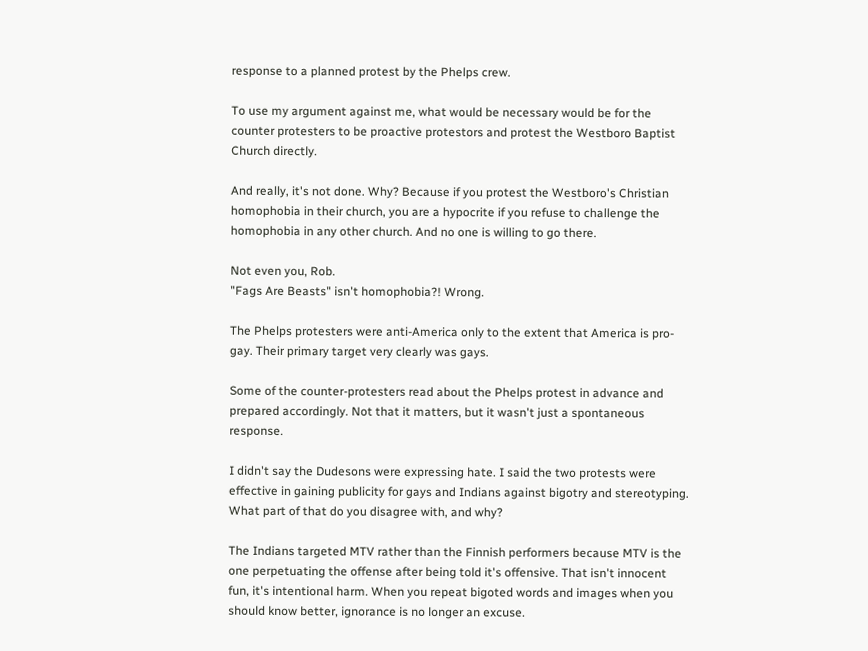response to a planned protest by the Phelps crew.

To use my argument against me, what would be necessary would be for the counter protesters to be proactive protestors and protest the Westboro Baptist Church directly.

And really, it's not done. Why? Because if you protest the Westboro's Christian homophobia in their church, you are a hypocrite if you refuse to challenge the homophobia in any other church. And no one is willing to go there.

Not even you, Rob.
"Fags Are Beasts" isn't homophobia?! Wrong.

The Phelps protesters were anti-America only to the extent that America is pro-gay. Their primary target very clearly was gays.

Some of the counter-protesters read about the Phelps protest in advance and prepared accordingly. Not that it matters, but it wasn't just a spontaneous response.

I didn't say the Dudesons were expressing hate. I said the two protests were effective in gaining publicity for gays and Indians against bigotry and stereotyping. What part of that do you disagree with, and why?

The Indians targeted MTV rather than the Finnish performers because MTV is the one perpetuating the offense after being told it's offensive. That isn't innocent fun, it's intentional harm. When you repeat bigoted words and images when you should know better, ignorance is no longer an excuse.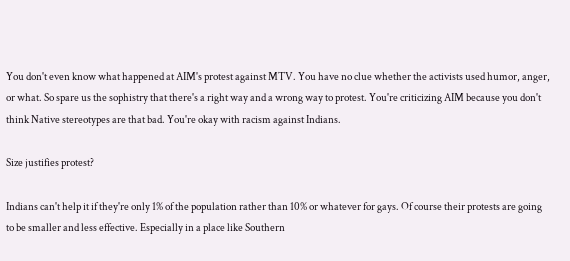You don't even know what happened at AIM's protest against MTV. You have no clue whether the activists used humor, anger, or what. So spare us the sophistry that there's a right way and a wrong way to protest. You're criticizing AIM because you don't think Native stereotypes are that bad. You're okay with racism against Indians.

Size justifies protest?

Indians can't help it if they're only 1% of the population rather than 10% or whatever for gays. Of course their protests are going to be smaller and less effective. Especially in a place like Southern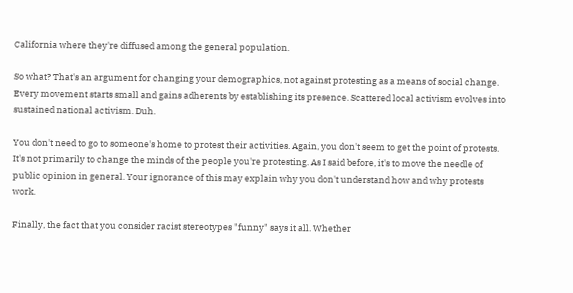California where they're diffused among the general population.

So what? That's an argument for changing your demographics, not against protesting as a means of social change. Every movement starts small and gains adherents by establishing its presence. Scattered local activism evolves into sustained national activism. Duh.

You don't need to go to someone's home to protest their activities. Again, you don't seem to get the point of protests. It's not primarily to change the minds of the people you're protesting. As I said before, it's to move the needle of public opinion in general. Your ignorance of this may explain why you don't understand how and why protests work.

Finally, the fact that you consider racist stereotypes "funny" says it all. Whether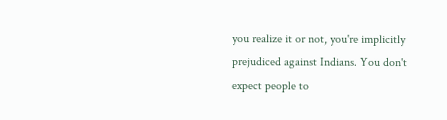you realize it or not, you're implicitly prejudiced against Indians. You don't expect people to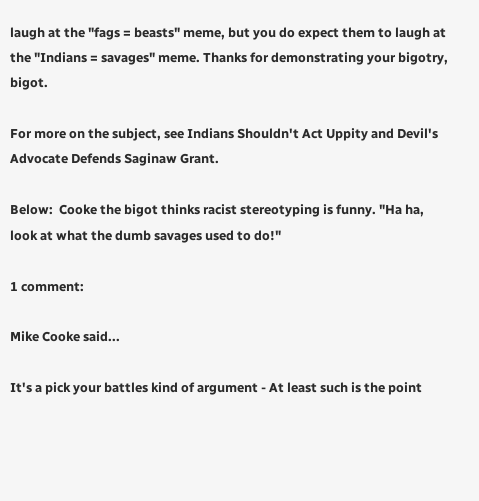laugh at the "fags = beasts" meme, but you do expect them to laugh at the "Indians = savages" meme. Thanks for demonstrating your bigotry, bigot.

For more on the subject, see Indians Shouldn't Act Uppity and Devil's Advocate Defends Saginaw Grant.

Below:  Cooke the bigot thinks racist stereotyping is funny. "Ha ha, look at what the dumb savages used to do!"

1 comment:

Mike Cooke said...

It's a pick your battles kind of argument - At least such is the point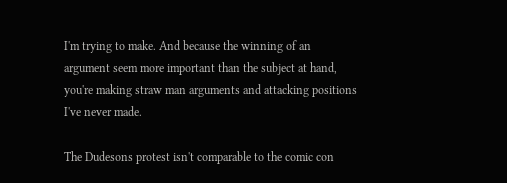I'm trying to make. And because the winning of an argument seem more important than the subject at hand, you're making straw man arguments and attacking positions I've never made.

The Dudesons protest isn't comparable to the comic con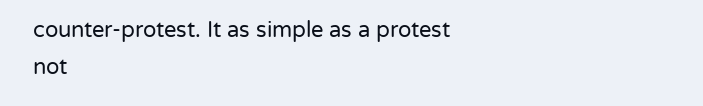counter-protest. It as simple as a protest not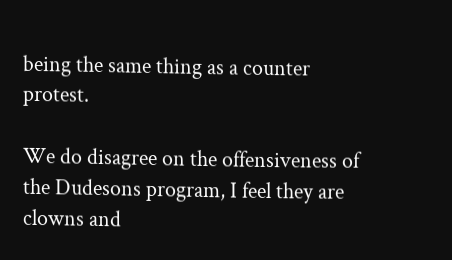being the same thing as a counter protest.

We do disagree on the offensiveness of the Dudesons program, I feel they are clowns and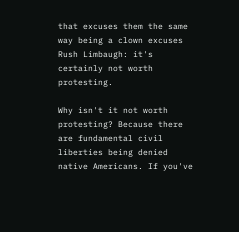that excuses them the same way being a clown excuses Rush Limbaugh: it's certainly not worth protesting.

Why isn't it not worth protesting? Because there are fundamental civil liberties being denied native Americans. If you've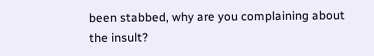been stabbed, why are you complaining about the insult?